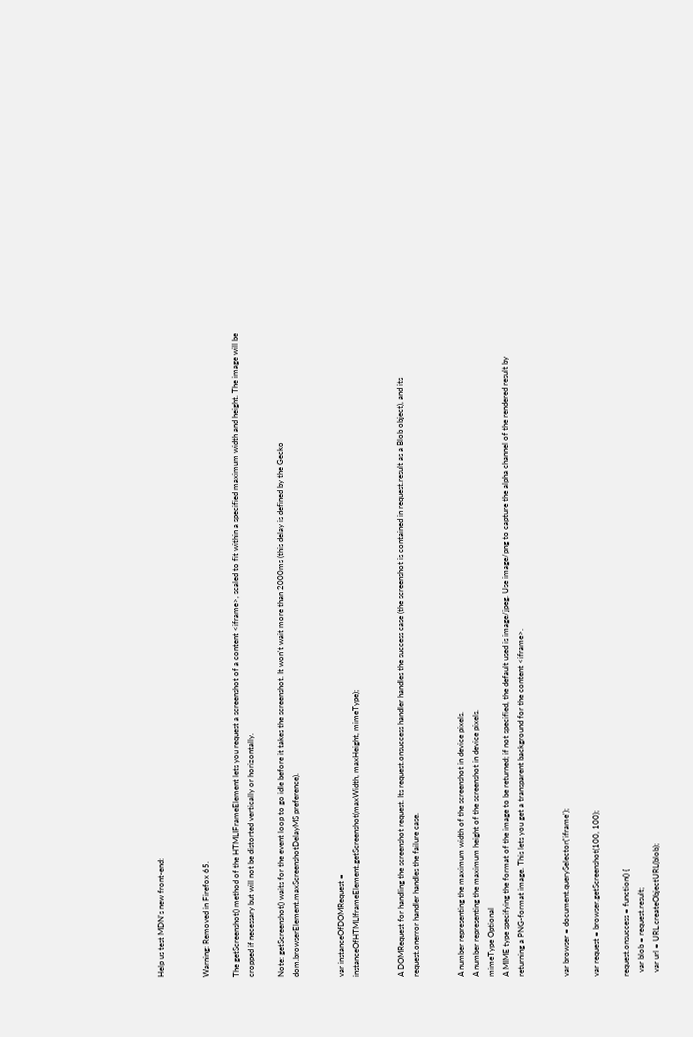Help us test MDN's new front-end:


Warning: Removed in Firefox 65.

The getScreenshot() method of the HTMLIFrameElement lets you request a screenshot of a content <iframe>, scaled to fit within a specified maximum width and height. The image will be cropped if necessary but will not be distorted vertically or horizontally.

Note: getScreenshot() waits for the event loop to go idle before it takes the screenshot. It won't wait more than 2000ms (this delay is defined by the Gecko dom.browserElement.maxScreenshotDelayMS preference).


var instanceOfDOMRequest =
instanceOfHTMLIframeElement.getScreenshot(maxWidth, maxHeight, mimeType);


A DOMRequest for handling the screenshot request. Its request.onsuccess handler handles the success case (the screenshot is contained in request.result as a Blob object), and its request.onerror handler handles the failure case.


A number representing the maximum width of the screenshot in device pixels.
A number representing the maximum height of the screenshot in device pixels.
mimeType Optional
A MIME type specifying the format of the image to be returned; if not specified, the default used is image/jpeg. Use image/png to capture the alpha channel of the rendered result by returning a PNG-format image. This lets you get a transparent background for the content <iframe>.


var browser = document.querySelector('iframe');

var request = browser.getScreenshot(100, 100);

request.onsuccess = function() {
  var blob = request.result;
  var url = URL.createObjectURL(blob);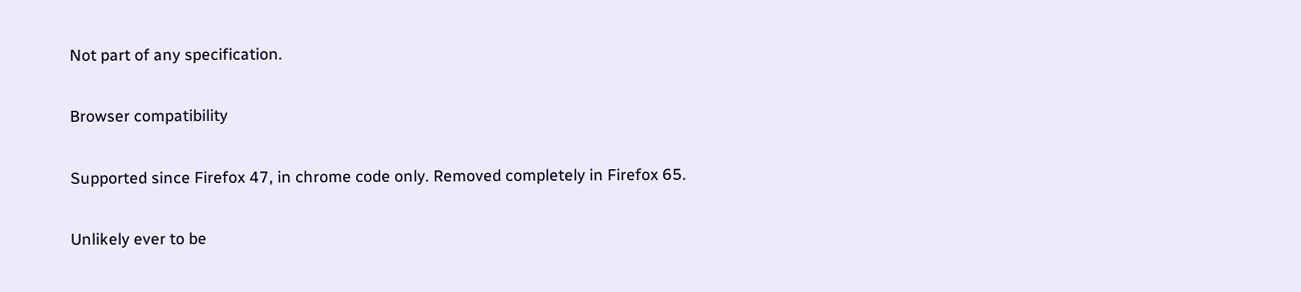Not part of any specification.

Browser compatibility

Supported since Firefox 47, in chrome code only. Removed completely in Firefox 65.

Unlikely ever to be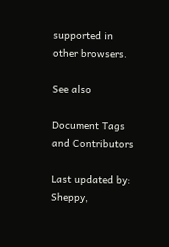supported in other browsers.

See also

Document Tags and Contributors

Last updated by: Sheppy,